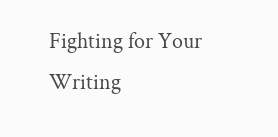Fighting for Your Writing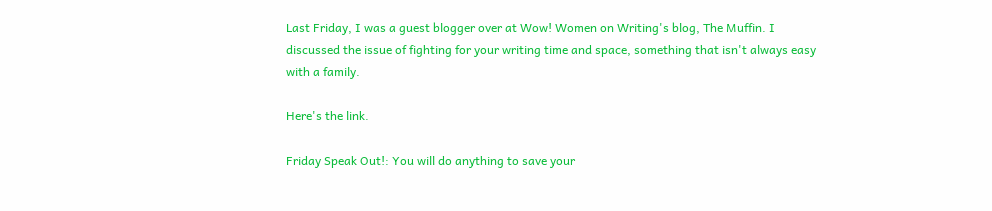Last Friday, I was a guest blogger over at Wow! Women on Writing's blog, The Muffin. I discussed the issue of fighting for your writing time and space, something that isn't always easy with a family.

Here's the link.

Friday Speak Out!: You will do anything to save your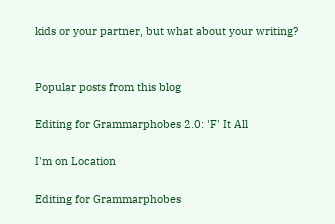kids or your partner, but what about your writing?


Popular posts from this blog

Editing for Grammarphobes 2.0: 'F' It All

I'm on Location

Editing for Grammarphobes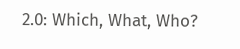2.0: Which, What, Who?